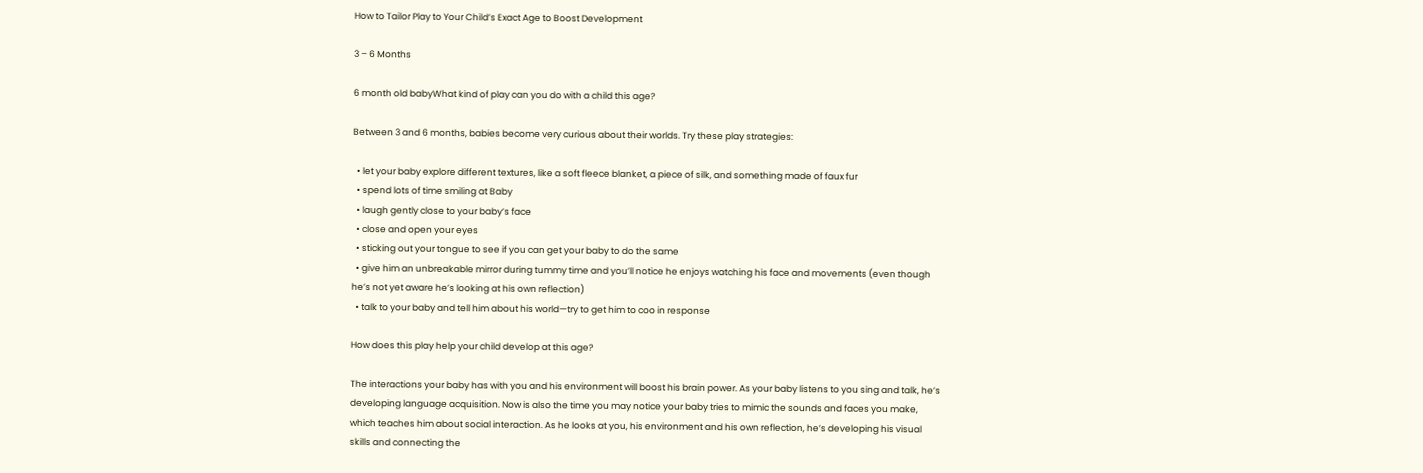How to Tailor Play to Your Child’s Exact Age to Boost Development

3 – 6 Months

6 month old babyWhat kind of play can you do with a child this age?

Between 3 and 6 months, babies become very curious about their worlds. Try these play strategies:

  • let your baby explore different textures, like a soft fleece blanket, a piece of silk, and something made of faux fur
  • spend lots of time smiling at Baby
  • laugh gently close to your baby’s face
  • close and open your eyes
  • sticking out your tongue to see if you can get your baby to do the same
  • give him an unbreakable mirror during tummy time and you’ll notice he enjoys watching his face and movements (even though he’s not yet aware he’s looking at his own reflection)
  • talk to your baby and tell him about his world—try to get him to coo in response

How does this play help your child develop at this age?

The interactions your baby has with you and his environment will boost his brain power. As your baby listens to you sing and talk, he’s developing language acquisition. Now is also the time you may notice your baby tries to mimic the sounds and faces you make, which teaches him about social interaction. As he looks at you, his environment and his own reflection, he’s developing his visual skills and connecting the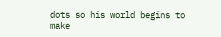dots so his world begins to make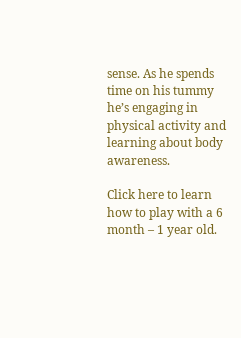sense. As he spends time on his tummy he’s engaging in physical activity and learning about body awareness.

Click here to learn how to play with a 6 month – 1 year old.